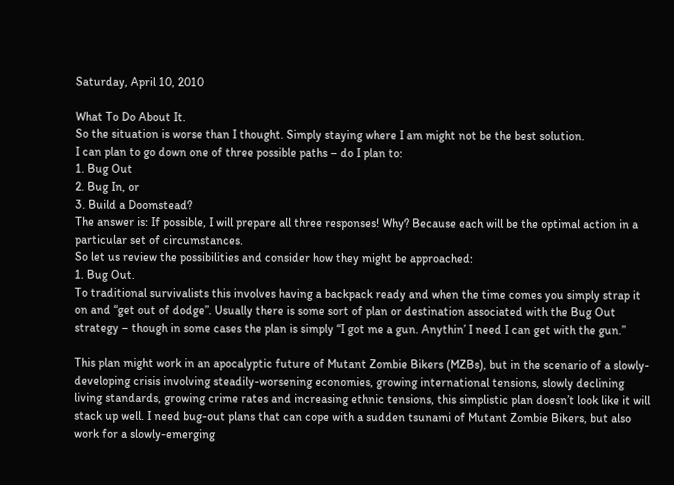Saturday, April 10, 2010

What To Do About It.
So the situation is worse than I thought. Simply staying where I am might not be the best solution.
I can plan to go down one of three possible paths – do I plan to:
1. Bug Out
2. Bug In, or
3. Build a Doomstead?
The answer is: If possible, I will prepare all three responses! Why? Because each will be the optimal action in a particular set of circumstances.
So let us review the possibilities and consider how they might be approached:
1. Bug Out.
To traditional survivalists this involves having a backpack ready and when the time comes you simply strap it on and “get out of dodge”. Usually there is some sort of plan or destination associated with the Bug Out strategy – though in some cases the plan is simply “I got me a gun. Anythin’ I need I can get with the gun.”

This plan might work in an apocalyptic future of Mutant Zombie Bikers (MZBs), but in the scenario of a slowly-developing crisis involving steadily-worsening economies, growing international tensions, slowly declining living standards, growing crime rates and increasing ethnic tensions, this simplistic plan doesn’t look like it will stack up well. I need bug-out plans that can cope with a sudden tsunami of Mutant Zombie Bikers, but also work for a slowly-emerging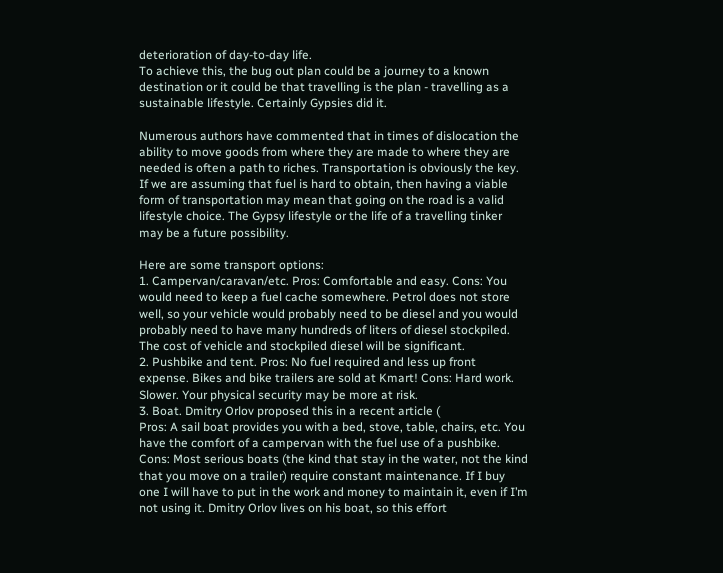deterioration of day-to-day life.
To achieve this, the bug out plan could be a journey to a known destination or it could be that travelling is the plan - travelling as a sustainable lifestyle. Certainly Gypsies did it.

Numerous authors have commented that in times of dislocation the ability to move goods from where they are made to where they are needed is often a path to riches. Transportation is obviously the key. If we are assuming that fuel is hard to obtain, then having a viable form of transportation may mean that going on the road is a valid lifestyle choice. The Gypsy lifestyle or the life of a travelling tinker may be a future possibility.

Here are some transport options:
1. Campervan/caravan/etc. Pros: Comfortable and easy. Cons: You would need to keep a fuel cache somewhere. Petrol does not store well, so your vehicle would probably need to be diesel and you would probably need to have many hundreds of liters of diesel stockpiled. The cost of vehicle and stockpiled diesel will be significant.
2. Pushbike and tent. Pros: No fuel required and less up front expense. Bikes and bike trailers are sold at Kmart! Cons: Hard work. Slower. Your physical security may be more at risk.
3. Boat. Dmitry Orlov proposed this in a recent article (
Pros: A sail boat provides you with a bed, stove, table, chairs, etc. You have the comfort of a campervan with the fuel use of a pushbike.
Cons: Most serious boats (the kind that stay in the water, not the kind that you move on a trailer) require constant maintenance. If I buy one I will have to put in the work and money to maintain it, even if I’m not using it. Dmitry Orlov lives on his boat, so this effort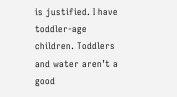is justified. I have toddler-age children. Toddlers and water aren’t a good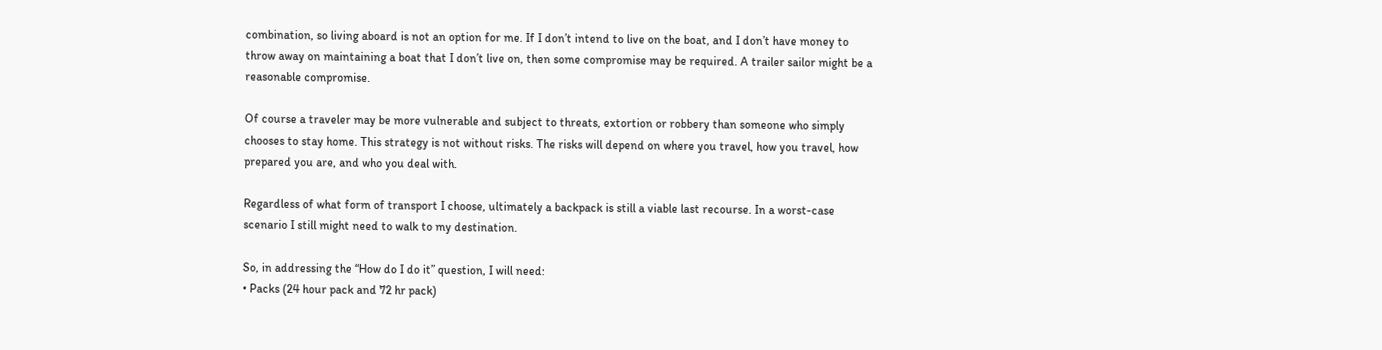combination, so living aboard is not an option for me. If I don’t intend to live on the boat, and I don’t have money to throw away on maintaining a boat that I don’t live on, then some compromise may be required. A trailer sailor might be a reasonable compromise.

Of course a traveler may be more vulnerable and subject to threats, extortion or robbery than someone who simply chooses to stay home. This strategy is not without risks. The risks will depend on where you travel, how you travel, how prepared you are, and who you deal with.

Regardless of what form of transport I choose, ultimately a backpack is still a viable last recourse. In a worst-case scenario I still might need to walk to my destination.

So, in addressing the “How do I do it” question, I will need:
• Packs (24 hour pack and 72 hr pack)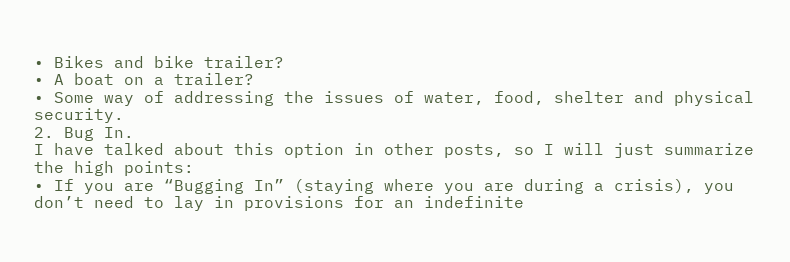• Bikes and bike trailer?
• A boat on a trailer?
• Some way of addressing the issues of water, food, shelter and physical security.
2. Bug In.
I have talked about this option in other posts, so I will just summarize the high points:
• If you are “Bugging In” (staying where you are during a crisis), you don’t need to lay in provisions for an indefinite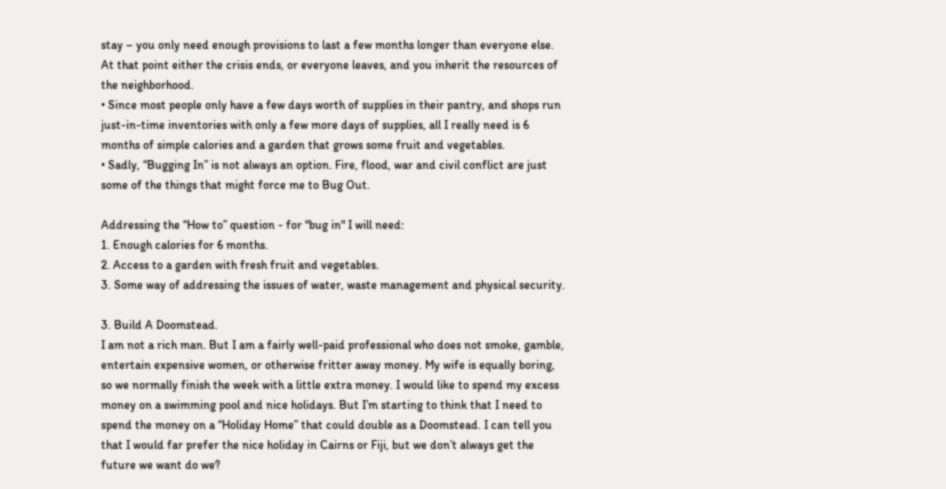stay – you only need enough provisions to last a few months longer than everyone else. At that point either the crisis ends, or everyone leaves, and you inherit the resources of the neighborhood.
• Since most people only have a few days worth of supplies in their pantry, and shops run just-in-time inventories with only a few more days of supplies, all I really need is 6 months of simple calories and a garden that grows some fruit and vegetables.
• Sadly, “Bugging In” is not always an option. Fire, flood, war and civil conflict are just some of the things that might force me to Bug Out.

Addressing the “How to” question - for "bug in" I will need:
1. Enough calories for 6 months.
2. Access to a garden with fresh fruit and vegetables.
3. Some way of addressing the issues of water, waste management and physical security.

3. Build A Doomstead.
I am not a rich man. But I am a fairly well-paid professional who does not smoke, gamble, entertain expensive women, or otherwise fritter away money. My wife is equally boring, so we normally finish the week with a little extra money. I would like to spend my excess money on a swimming pool and nice holidays. But I’m starting to think that I need to spend the money on a “Holiday Home” that could double as a Doomstead. I can tell you that I would far prefer the nice holiday in Cairns or Fiji, but we don’t always get the future we want do we?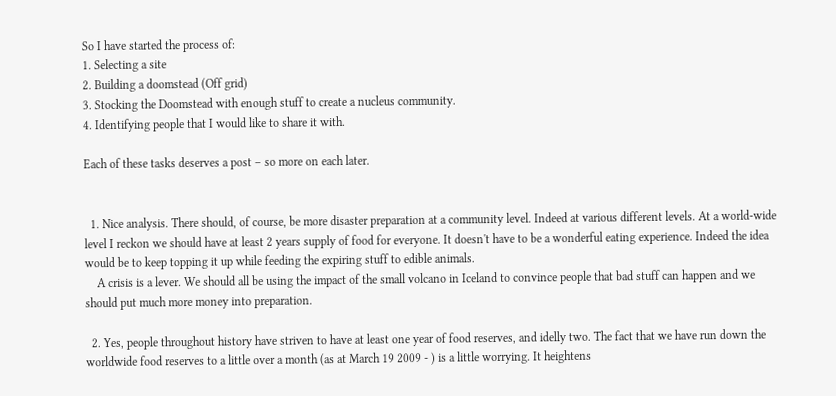So I have started the process of:
1. Selecting a site
2. Building a doomstead (Off grid)
3. Stocking the Doomstead with enough stuff to create a nucleus community.
4. Identifying people that I would like to share it with.

Each of these tasks deserves a post – so more on each later.


  1. Nice analysis. There should, of course, be more disaster preparation at a community level. Indeed at various different levels. At a world-wide level I reckon we should have at least 2 years supply of food for everyone. It doesn't have to be a wonderful eating experience. Indeed the idea would be to keep topping it up while feeding the expiring stuff to edible animals.
    A crisis is a lever. We should all be using the impact of the small volcano in Iceland to convince people that bad stuff can happen and we should put much more money into preparation.

  2. Yes, people throughout history have striven to have at least one year of food reserves, and idelly two. The fact that we have run down the worldwide food reserves to a little over a month (as at March 19 2009 - ) is a little worrying. It heightens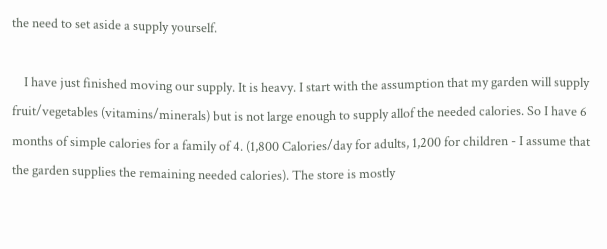the need to set aside a supply yourself.

    I have just finished moving our supply. It is heavy. I start with the assumption that my garden will supply fruit/vegetables (vitamins/minerals) but is not large enough to supply allof the needed calories. So I have 6 months of simple calories for a family of 4. (1,800 Calories/day for adults, 1,200 for children - I assume that the garden supplies the remaining needed calories). The store is mostly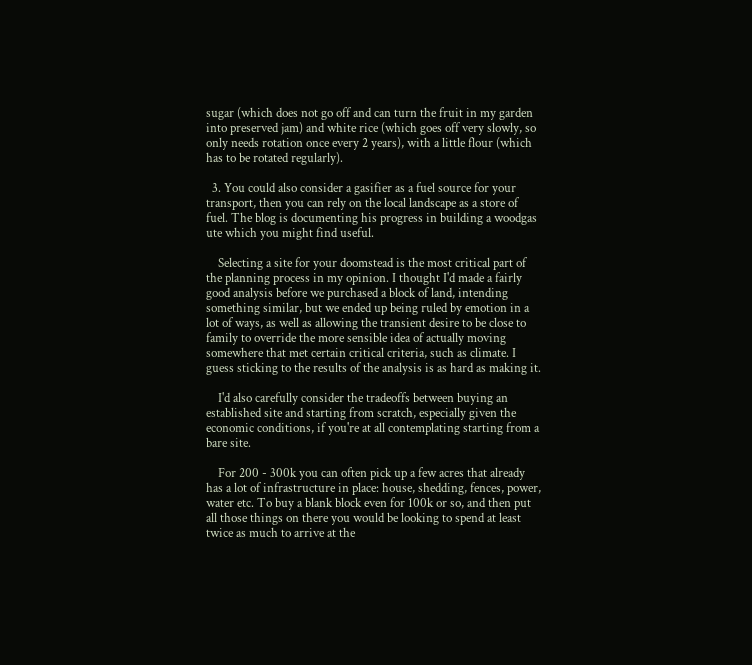sugar (which does not go off and can turn the fruit in my garden into preserved jam) and white rice (which goes off very slowly, so only needs rotation once every 2 years), with a little flour (which has to be rotated regularly).

  3. You could also consider a gasifier as a fuel source for your transport, then you can rely on the local landscape as a store of fuel. The blog is documenting his progress in building a woodgas ute which you might find useful.

    Selecting a site for your doomstead is the most critical part of the planning process in my opinion. I thought I'd made a fairly good analysis before we purchased a block of land, intending something similar, but we ended up being ruled by emotion in a lot of ways, as well as allowing the transient desire to be close to family to override the more sensible idea of actually moving somewhere that met certain critical criteria, such as climate. I guess sticking to the results of the analysis is as hard as making it.

    I'd also carefully consider the tradeoffs between buying an established site and starting from scratch, especially given the economic conditions, if you're at all contemplating starting from a bare site.

    For 200 - 300k you can often pick up a few acres that already has a lot of infrastructure in place: house, shedding, fences, power, water etc. To buy a blank block even for 100k or so, and then put all those things on there you would be looking to spend at least twice as much to arrive at the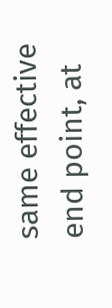same effective end point, at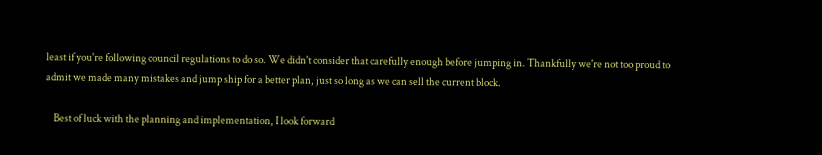least if you're following council regulations to do so. We didn't consider that carefully enough before jumping in. Thankfully we're not too proud to admit we made many mistakes and jump ship for a better plan, just so long as we can sell the current block.

    Best of luck with the planning and implementation, I look forward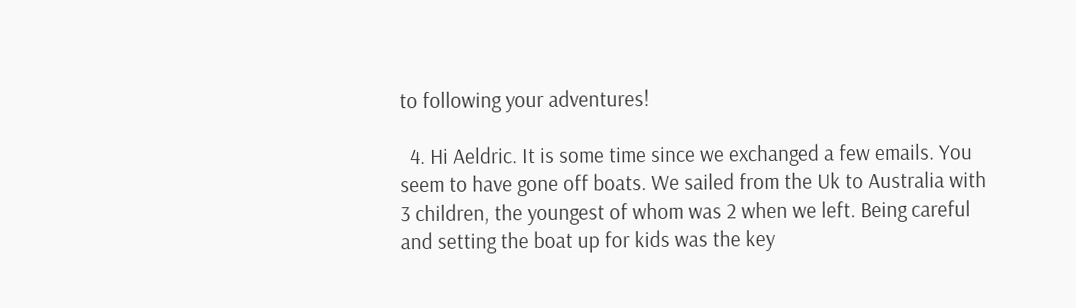to following your adventures!

  4. Hi Aeldric. It is some time since we exchanged a few emails. You seem to have gone off boats. We sailed from the Uk to Australia with 3 children, the youngest of whom was 2 when we left. Being careful and setting the boat up for kids was the key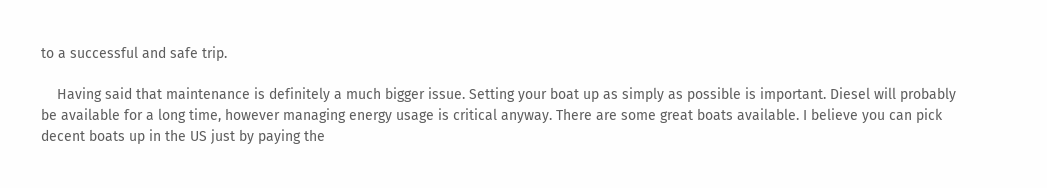to a successful and safe trip.

    Having said that maintenance is definitely a much bigger issue. Setting your boat up as simply as possible is important. Diesel will probably be available for a long time, however managing energy usage is critical anyway. There are some great boats available. I believe you can pick decent boats up in the US just by paying the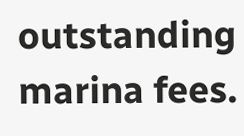outstanding marina fees.